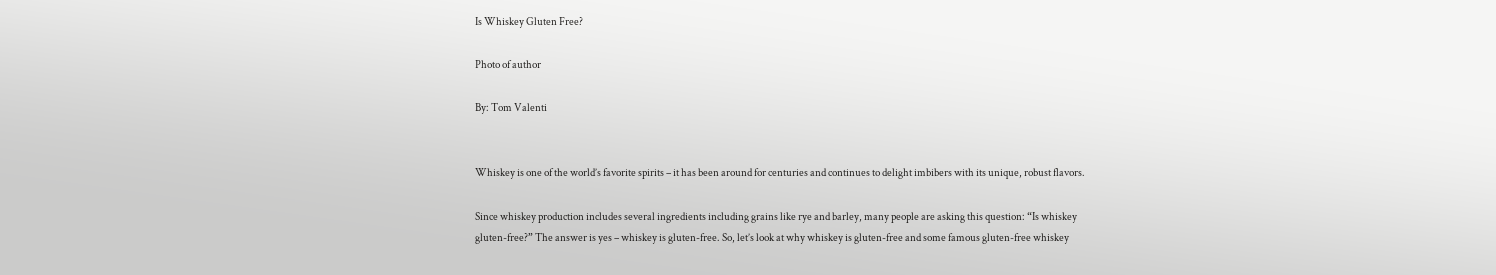Is Whiskey Gluten Free?

Photo of author

By: Tom Valenti


Whiskey is one of the world’s favorite spirits – it has been around for centuries and continues to delight imbibers with its unique, robust flavors.

Since whiskey production includes several ingredients including grains like rye and barley, many people are asking this question: “Is whiskey gluten-free?” The answer is yes – whiskey is gluten-free. So, let’s look at why whiskey is gluten-free and some famous gluten-free whiskey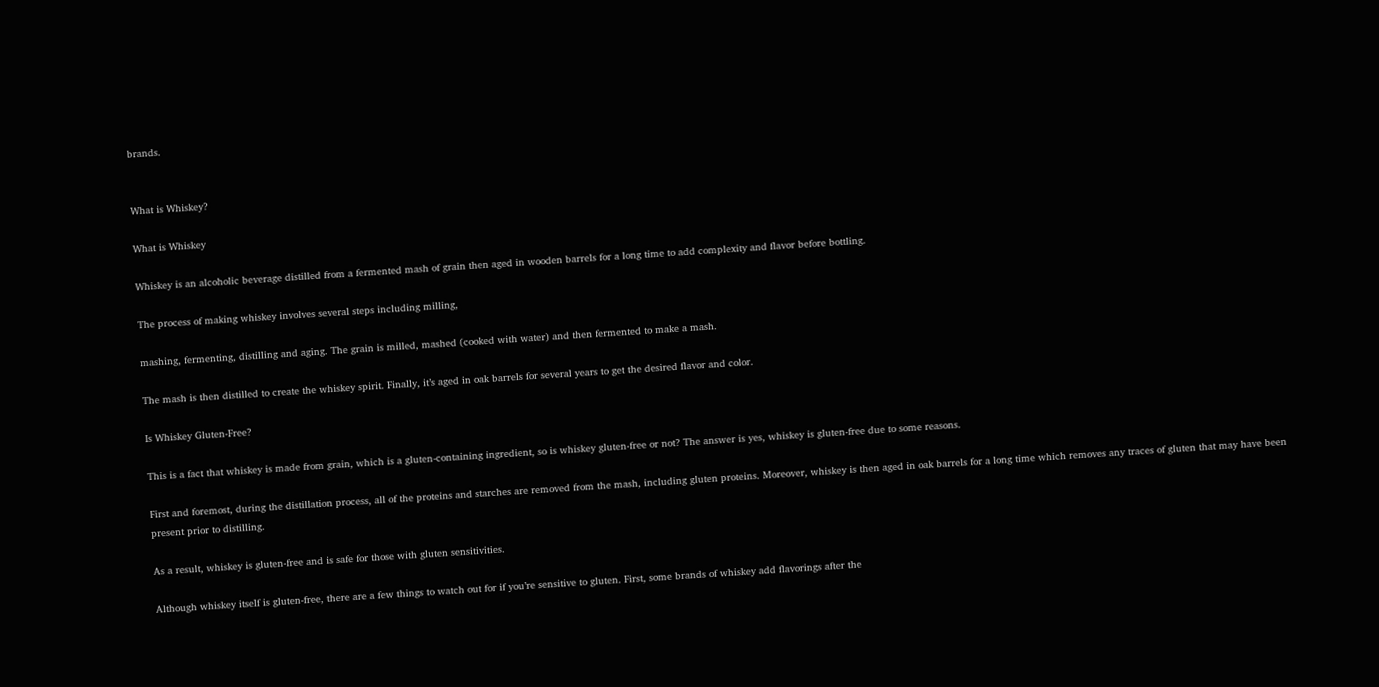brands.


What is Whiskey?

What is Whiskey

Whiskey is an alcoholic beverage distilled from a fermented mash of grain then aged in wooden barrels for a long time to add complexity and flavor before bottling.

The process of making whiskey involves several steps including milling,

mashing, fermenting, distilling and aging. The grain is milled, mashed (cooked with water) and then fermented to make a mash.

The mash is then distilled to create the whiskey spirit. Finally, it’s aged in oak barrels for several years to get the desired flavor and color.

Is Whiskey Gluten-Free?

This is a fact that whiskey is made from grain, which is a gluten-containing ingredient, so is whiskey gluten-free or not? The answer is yes, whiskey is gluten-free due to some reasons.

First and foremost, during the distillation process, all of the proteins and starches are removed from the mash, including gluten proteins. Moreover, whiskey is then aged in oak barrels for a long time which removes any traces of gluten that may have been present prior to distilling.

As a result, whiskey is gluten-free and is safe for those with gluten sensitivities.

Although whiskey itself is gluten-free, there are a few things to watch out for if you’re sensitive to gluten. First, some brands of whiskey add flavorings after the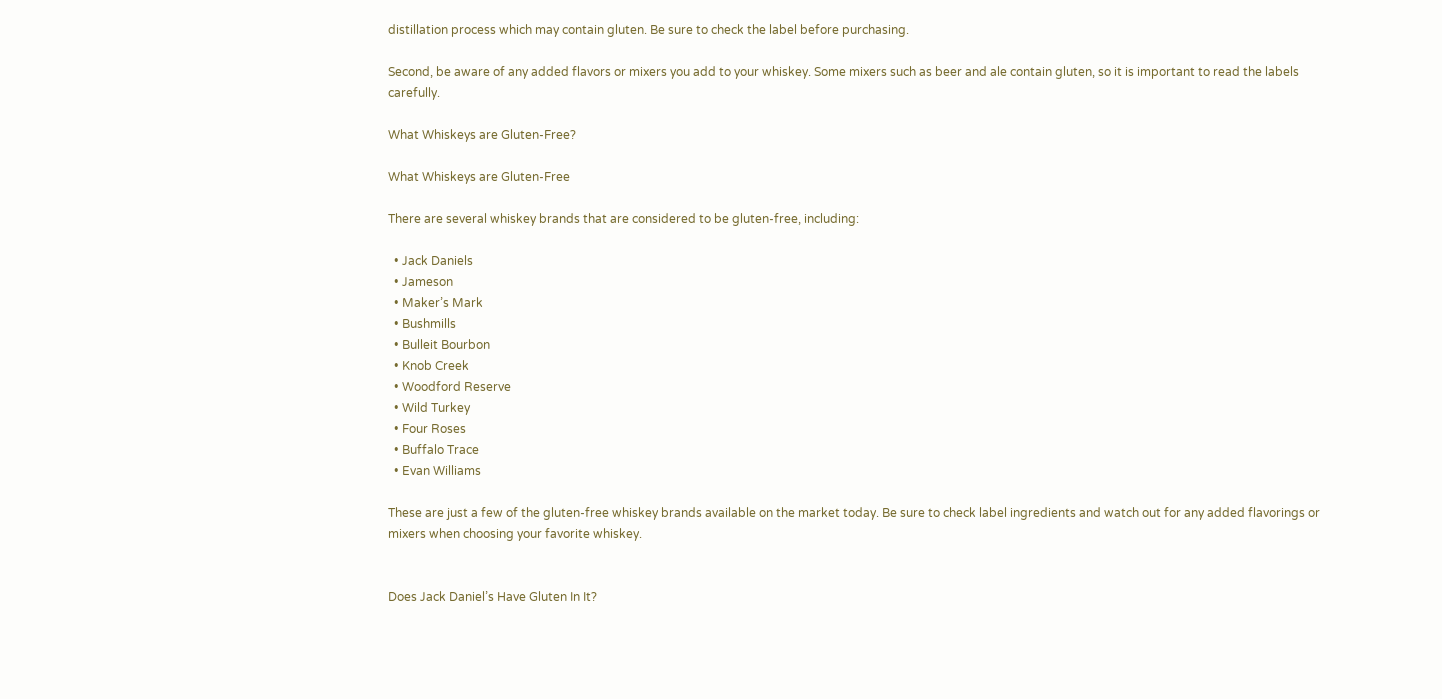distillation process which may contain gluten. Be sure to check the label before purchasing.

Second, be aware of any added flavors or mixers you add to your whiskey. Some mixers such as beer and ale contain gluten, so it is important to read the labels carefully.

What Whiskeys are Gluten-Free?

What Whiskeys are Gluten-Free

There are several whiskey brands that are considered to be gluten-free, including:

  • Jack Daniels
  • Jameson
  • Maker’s Mark
  • Bushmills
  • Bulleit Bourbon
  • Knob Creek
  • Woodford Reserve
  • Wild Turkey
  • Four Roses
  • Buffalo Trace
  • Evan Williams

These are just a few of the gluten-free whiskey brands available on the market today. Be sure to check label ingredients and watch out for any added flavorings or mixers when choosing your favorite whiskey.


Does Jack Daniel’s Have Gluten In It?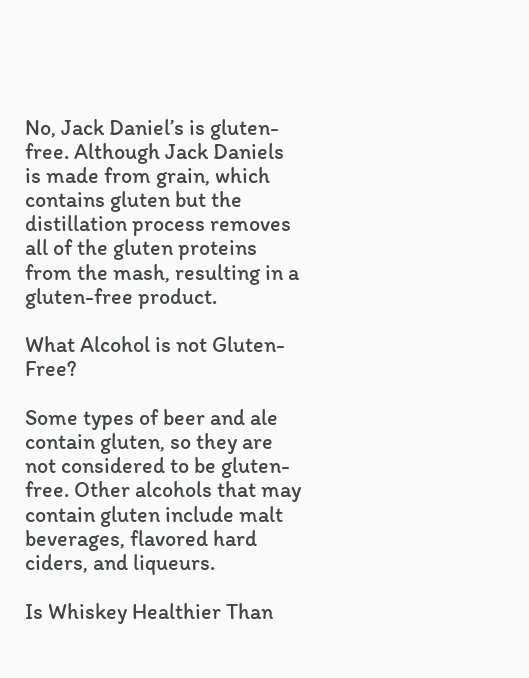No, Jack Daniel’s is gluten-free. Although Jack Daniels is made from grain, which contains gluten but the distillation process removes all of the gluten proteins from the mash, resulting in a gluten-free product.

What Alcohol is not Gluten-Free?

Some types of beer and ale contain gluten, so they are not considered to be gluten-free. Other alcohols that may contain gluten include malt beverages, flavored hard ciders, and liqueurs.

Is Whiskey Healthier Than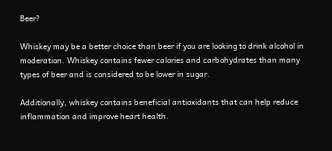Beer?

Whiskey may be a better choice than beer if you are looking to drink alcohol in moderation. Whiskey contains fewer calories and carbohydrates than many types of beer and is considered to be lower in sugar.

Additionally, whiskey contains beneficial antioxidants that can help reduce inflammation and improve heart health.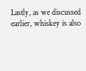Lastly, as we discussed earlier, whiskey is also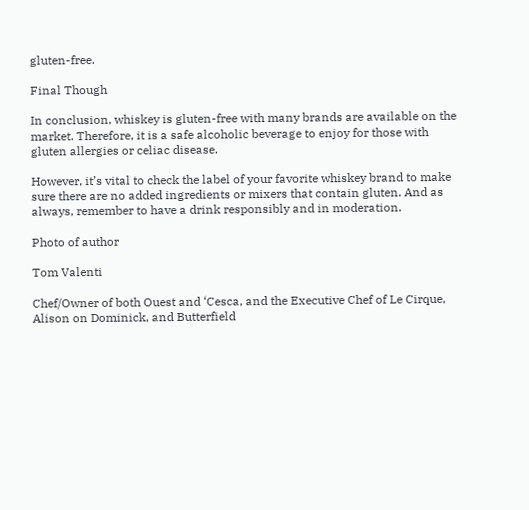gluten-free.

Final Though

In conclusion, whiskey is gluten-free with many brands are available on the market. Therefore, it is a safe alcoholic beverage to enjoy for those with gluten allergies or celiac disease.

However, it’s vital to check the label of your favorite whiskey brand to make sure there are no added ingredients or mixers that contain gluten. And as always, remember to have a drink responsibly and in moderation.

Photo of author

Tom Valenti

Chef/Owner of both Ouest and ‘Cesca, and the Executive Chef of Le Cirque, Alison on Dominick, and Butterfield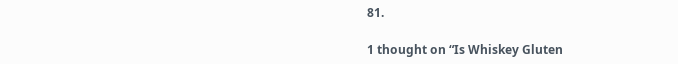81.

1 thought on “Is Whiskey Gluten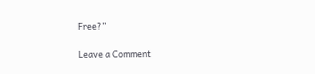Free?”

Leave a Comment